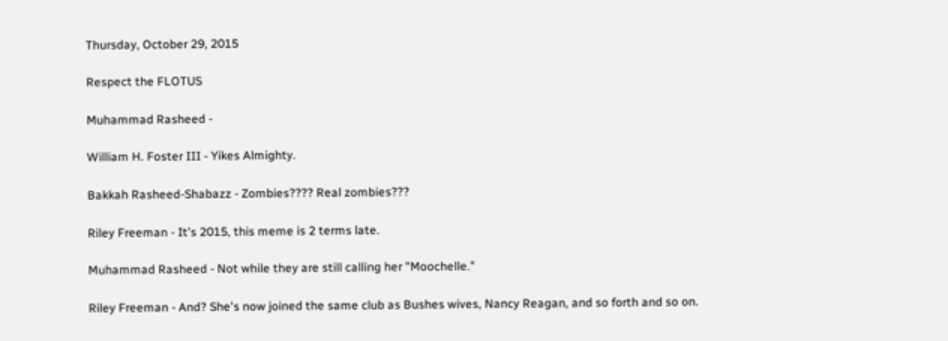Thursday, October 29, 2015

Respect the FLOTUS

Muhammad Rasheed -

William H. Foster III - Yikes Almighty.

Bakkah Rasheed-Shabazz - Zombies???? Real zombies???

Riley Freeman - It's 2015, this meme is 2 terms late.

Muhammad Rasheed - Not while they are still calling her "Moochelle."

Riley Freeman - And? She's now joined the same club as Bushes wives, Nancy Reagan, and so forth and so on.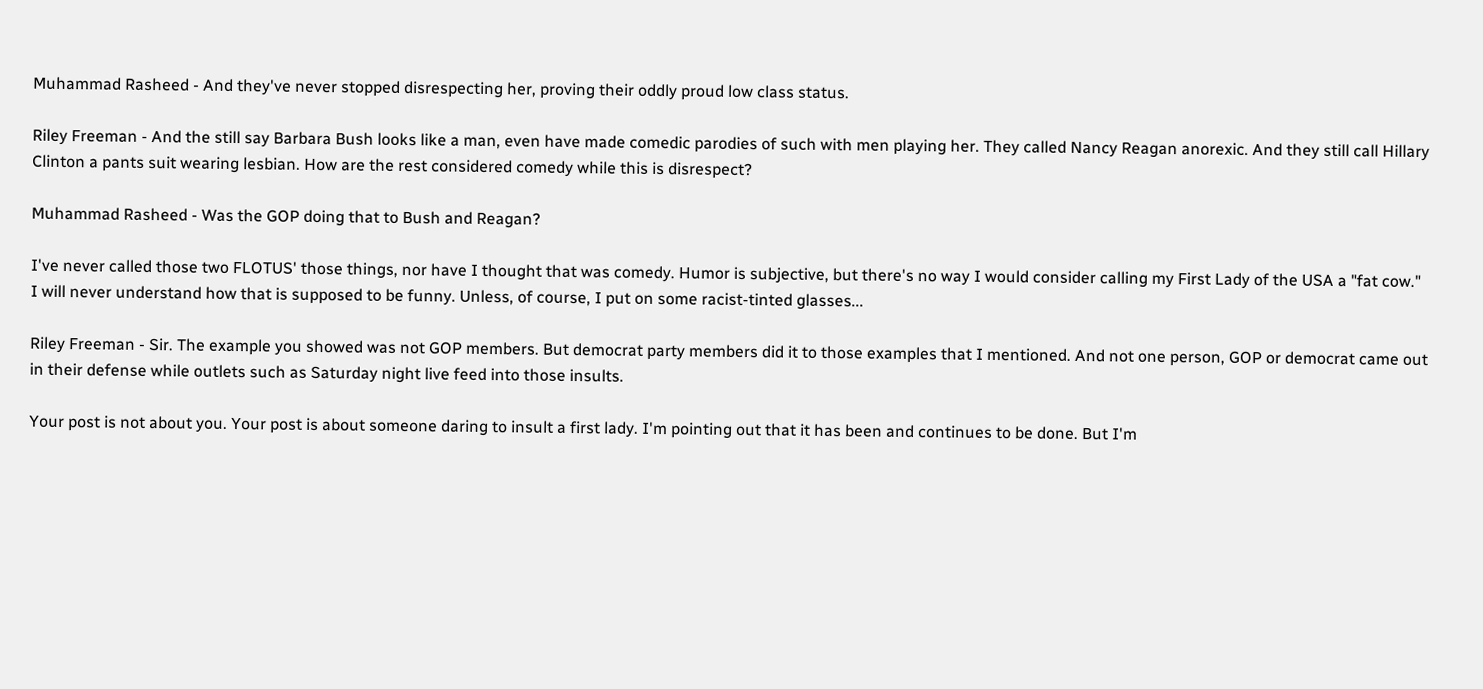Muhammad Rasheed - And they've never stopped disrespecting her, proving their oddly proud low class status.

Riley Freeman - And the still say Barbara Bush looks like a man, even have made comedic parodies of such with men playing her. They called Nancy Reagan anorexic. And they still call Hillary Clinton a pants suit wearing lesbian. How are the rest considered comedy while this is disrespect?

Muhammad Rasheed - Was the GOP doing that to Bush and Reagan?

I've never called those two FLOTUS' those things, nor have I thought that was comedy. Humor is subjective, but there's no way I would consider calling my First Lady of the USA a "fat cow." I will never understand how that is supposed to be funny. Unless, of course, I put on some racist-tinted glasses...

Riley Freeman - Sir. The example you showed was not GOP members. But democrat party members did it to those examples that I mentioned. And not one person, GOP or democrat came out in their defense while outlets such as Saturday night live feed into those insults.

Your post is not about you. Your post is about someone daring to insult a first lady. I'm pointing out that it has been and continues to be done. But I'm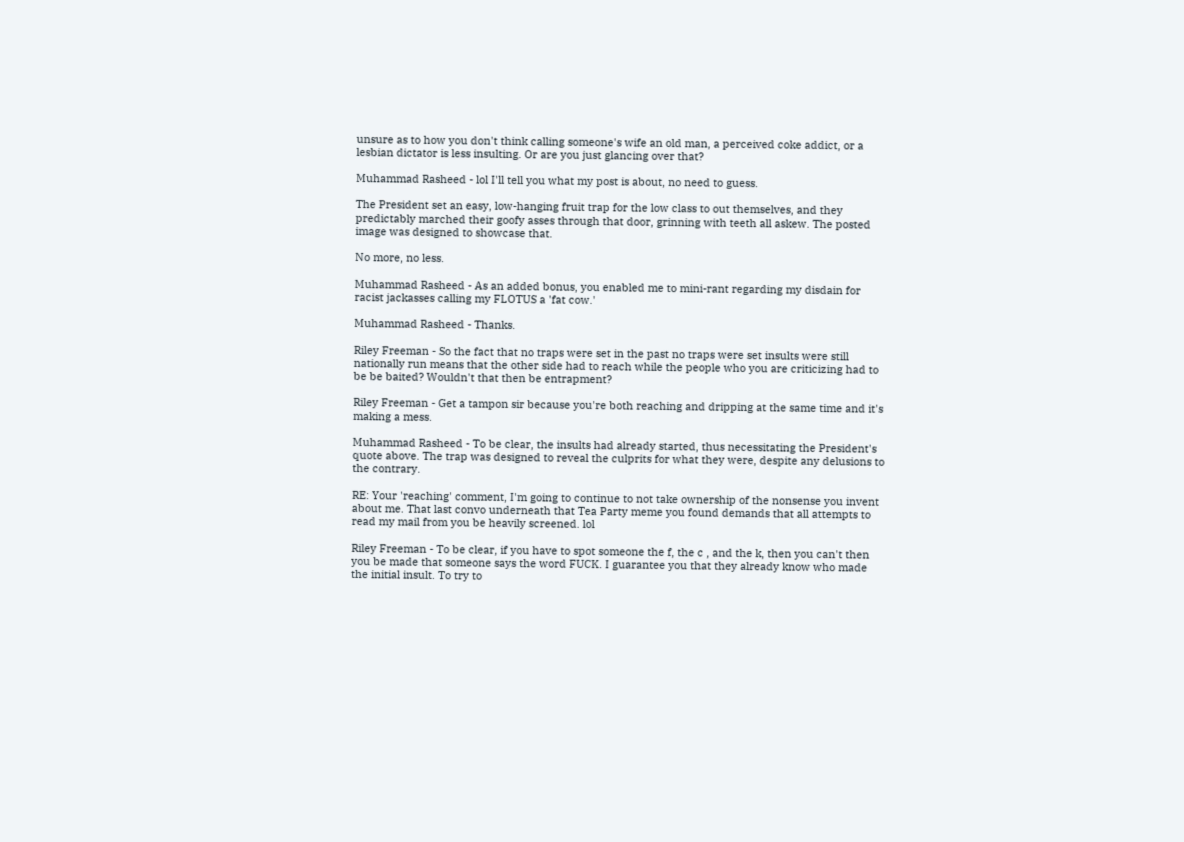unsure as to how you don't think calling someone's wife an old man, a perceived coke addict, or a lesbian dictator is less insulting. Or are you just glancing over that?

Muhammad Rasheed - lol I'll tell you what my post is about, no need to guess.

The President set an easy, low-hanging fruit trap for the low class to out themselves, and they predictably marched their goofy asses through that door, grinning with teeth all askew. The posted image was designed to showcase that.

No more, no less.

Muhammad Rasheed - As an added bonus, you enabled me to mini-rant regarding my disdain for racist jackasses calling my FLOTUS a 'fat cow.'

Muhammad Rasheed - Thanks.

Riley Freeman - So the fact that no traps were set in the past no traps were set insults were still nationally run means that the other side had to reach while the people who you are criticizing had to be be baited? Wouldn't that then be entrapment?

Riley Freeman - Get a tampon sir because you're both reaching and dripping at the same time and it's making a mess.

Muhammad Rasheed - To be clear, the insults had already started, thus necessitating the President's quote above. The trap was designed to reveal the culprits for what they were, despite any delusions to the contrary.

RE: Your 'reaching' comment, I'm going to continue to not take ownership of the nonsense you invent about me. That last convo underneath that Tea Party meme you found demands that all attempts to read my mail from you be heavily screened. lol

Riley Freeman - To be clear, if you have to spot someone the f, the c , and the k, then you can't then you be made that someone says the word FUCK. I guarantee you that they already know who made the initial insult. To try to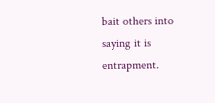bait others into saying it is entrapment.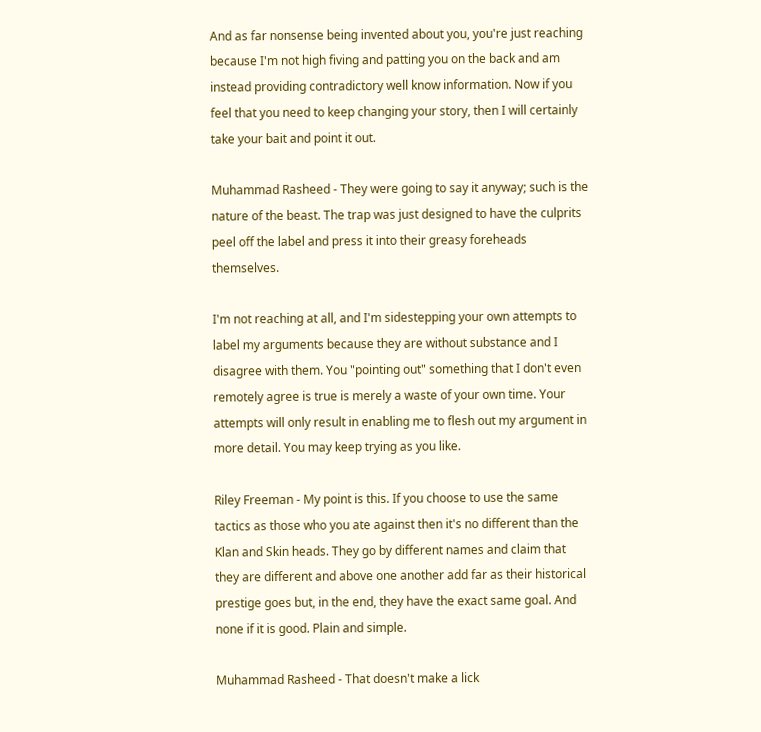And as far nonsense being invented about you, you're just reaching because I'm not high fiving and patting you on the back and am instead providing contradictory well know information. Now if you feel that you need to keep changing your story, then I will certainly take your bait and point it out.

Muhammad Rasheed - They were going to say it anyway; such is the nature of the beast. The trap was just designed to have the culprits peel off the label and press it into their greasy foreheads themselves.

I'm not reaching at all, and I'm sidestepping your own attempts to label my arguments because they are without substance and I disagree with them. You "pointing out" something that I don't even remotely agree is true is merely a waste of your own time. Your attempts will only result in enabling me to flesh out my argument in more detail. You may keep trying as you like.

Riley Freeman - My point is this. If you choose to use the same tactics as those who you ate against then it's no different than the Klan and Skin heads. They go by different names and claim that they are different and above one another add far as their historical prestige goes but, in the end, they have the exact same goal. And none if it is good. Plain and simple.

Muhammad Rasheed - That doesn't make a lick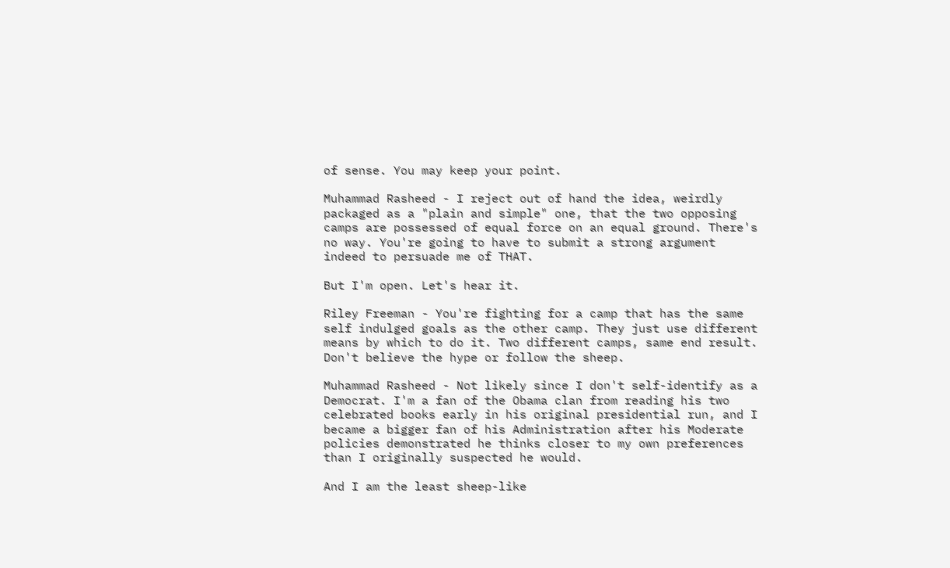of sense. You may keep your point.

Muhammad Rasheed - I reject out of hand the idea, weirdly packaged as a "plain and simple" one, that the two opposing camps are possessed of equal force on an equal ground. There's no way. You're going to have to submit a strong argument indeed to persuade me of THAT.

But I'm open. Let's hear it.

Riley Freeman - You're fighting for a camp that has the same self indulged goals as the other camp. They just use different means by which to do it. Two different camps, same end result. Don't believe the hype or follow the sheep.

Muhammad Rasheed - Not likely since I don't self-identify as a Democrat. I'm a fan of the Obama clan from reading his two celebrated books early in his original presidential run, and I became a bigger fan of his Administration after his Moderate policies demonstrated he thinks closer to my own preferences than I originally suspected he would.

And I am the least sheep-like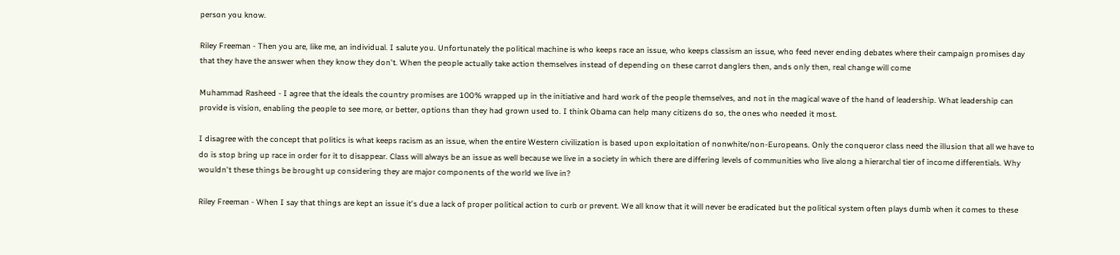person you know.

Riley Freeman - Then you are, like me, an individual. I salute you. Unfortunately the political machine is who keeps race an issue, who keeps classism an issue, who feed never ending debates where their campaign promises day that they have the answer when they know they don't. When the people actually take action themselves instead of depending on these carrot danglers then, ands only then, real change will come

Muhammad Rasheed - I agree that the ideals the country promises are 100% wrapped up in the initiative and hard work of the people themselves, and not in the magical wave of the hand of leadership. What leadership can provide is vision, enabling the people to see more, or better, options than they had grown used to. I think Obama can help many citizens do so, the ones who needed it most.

I disagree with the concept that politics is what keeps racism as an issue, when the entire Western civilization is based upon exploitation of nonwhite/non-Europeans. Only the conqueror class need the illusion that all we have to do is stop bring up race in order for it to disappear. Class will always be an issue as well because we live in a society in which there are differing levels of communities who live along a hierarchal tier of income differentials. Why wouldn't these things be brought up considering they are major components of the world we live in?

Riley Freeman - When I say that things are kept an issue it's due a lack of proper political action to curb or prevent. We all know that it will never be eradicated but the political system often plays dumb when it comes to these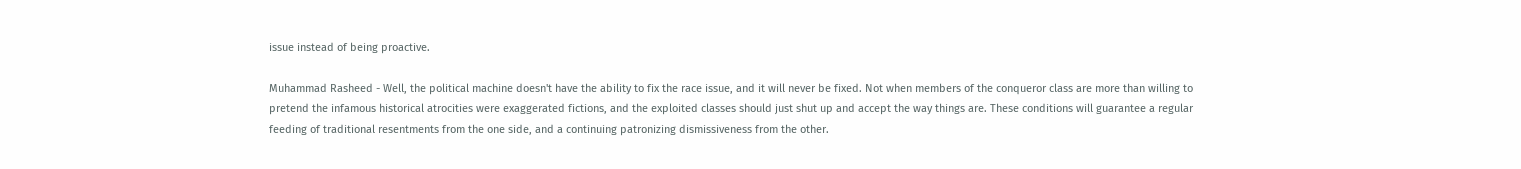issue instead of being proactive.

Muhammad Rasheed - Well, the political machine doesn't have the ability to fix the race issue, and it will never be fixed. Not when members of the conqueror class are more than willing to pretend the infamous historical atrocities were exaggerated fictions, and the exploited classes should just shut up and accept the way things are. These conditions will guarantee a regular feeding of traditional resentments from the one side, and a continuing patronizing dismissiveness from the other.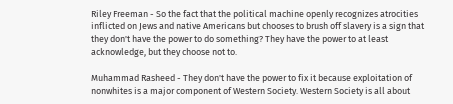Riley Freeman - So the fact that the political machine openly recognizes atrocities inflicted on Jews and native Americans but chooses to brush off slavery is a sign that they don't have the power to do something? They have the power to at least acknowledge, but they choose not to.

Muhammad Rasheed - They don't have the power to fix it because exploitation of nonwhites is a major component of Western Society. Western Society is all about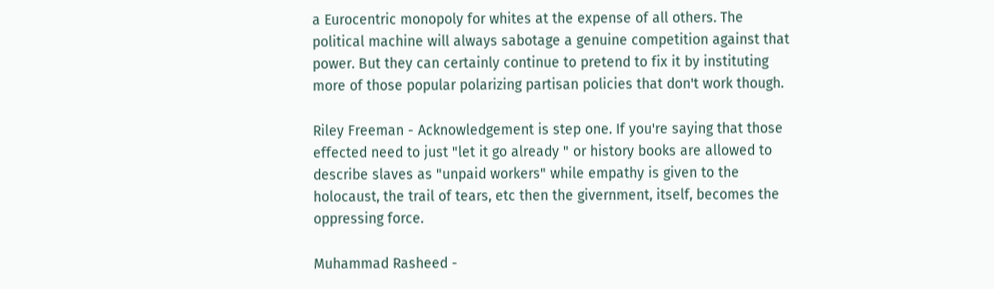a Eurocentric monopoly for whites at the expense of all others. The political machine will always sabotage a genuine competition against that power. But they can certainly continue to pretend to fix it by instituting more of those popular polarizing partisan policies that don't work though.

Riley Freeman - Acknowledgement is step one. If you're saying that those effected need to just "let it go already " or history books are allowed to describe slaves as "unpaid workers" while empathy is given to the holocaust, the trail of tears, etc then the givernment, itself, becomes the oppressing force.

Muhammad Rasheed -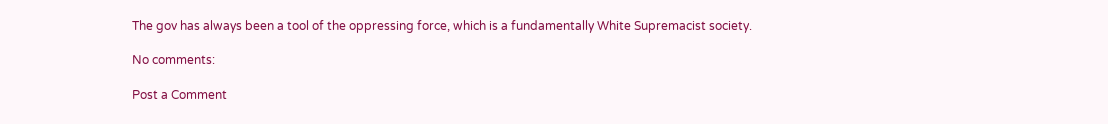The gov has always been a tool of the oppressing force, which is a fundamentally White Supremacist society.

No comments:

Post a Comment